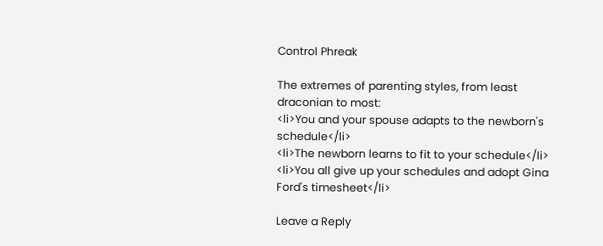Control Phreak

The extremes of parenting styles, from least draconian to most:
<li>You and your spouse adapts to the newborn's schedule</li>
<li>The newborn learns to fit to your schedule</li>
<li>You all give up your schedules and adopt Gina Ford's timesheet</li>

Leave a Reply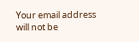Your email address will not be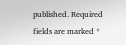published. Required fields are marked *